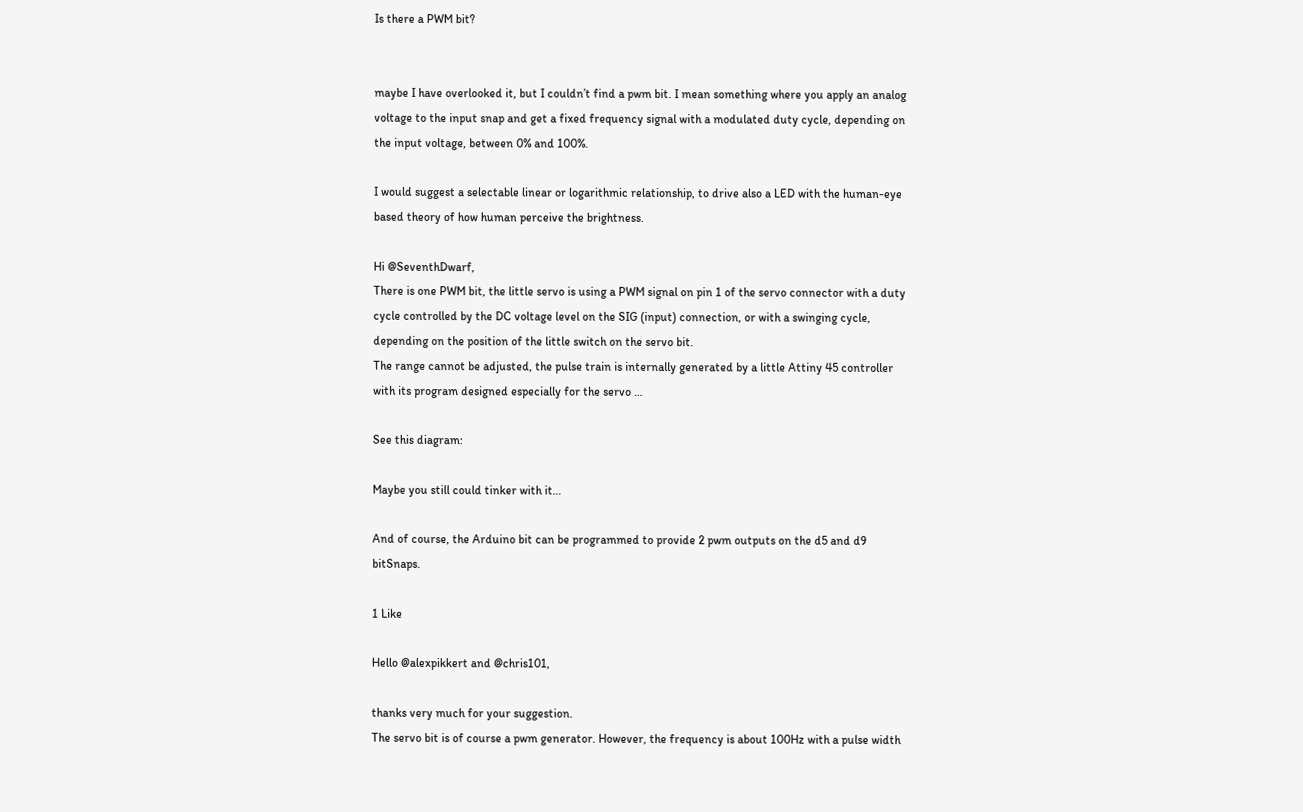Is there a PWM bit?


maybe I have overlooked it, but I couldn’t find a pwm bit. I mean something where you apply an analog voltage to the input snap and get a fixed frequency signal with a modulated duty cycle, depending on the input voltage, between 0% and 100%.

I would suggest a selectable linear or logarithmic relationship, to drive also a LED with the human-eye based theory of how human perceive the brightness.

Hi @SeventhDwarf,
There is one PWM bit, the little servo is using a PWM signal on pin 1 of the servo connector with a duty cycle controlled by the DC voltage level on the SIG (input) connection, or with a swinging cycle, depending on the position of the little switch on the servo bit.
The range cannot be adjusted, the pulse train is internally generated by a little Attiny 45 controller with its program designed especially for the servo …

See this diagram:

Maybe you still could tinker with it…

And of course, the Arduino bit can be programmed to provide 2 pwm outputs on the d5 and d9 bitSnaps.

1 Like

Hello @alexpikkert and @chris101,

thanks very much for your suggestion.
The servo bit is of course a pwm generator. However, the frequency is about 100Hz with a pulse width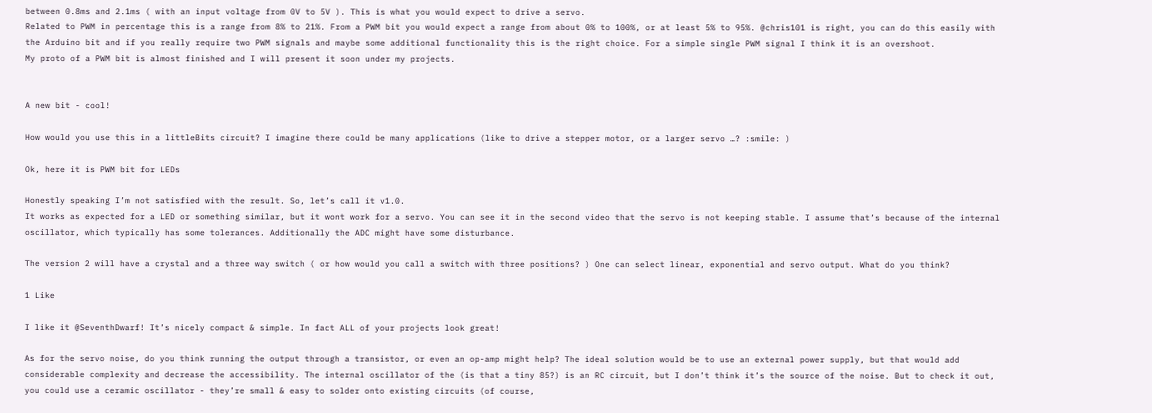between 0.8ms and 2.1ms ( with an input voltage from 0V to 5V ). This is what you would expect to drive a servo.
Related to PWM in percentage this is a range from 8% to 21%. From a PWM bit you would expect a range from about 0% to 100%, or at least 5% to 95%. @chris101 is right, you can do this easily with the Arduino bit and if you really require two PWM signals and maybe some additional functionality this is the right choice. For a simple single PWM signal I think it is an overshoot.
My proto of a PWM bit is almost finished and I will present it soon under my projects.


A new bit - cool!

How would you use this in a littleBits circuit? I imagine there could be many applications (like to drive a stepper motor, or a larger servo …? :smile: )

Ok, here it is PWM bit for LEDs

Honestly speaking I’m not satisfied with the result. So, let’s call it v1.0.
It works as expected for a LED or something similar, but it wont work for a servo. You can see it in the second video that the servo is not keeping stable. I assume that’s because of the internal oscillator, which typically has some tolerances. Additionally the ADC might have some disturbance.

The version 2 will have a crystal and a three way switch ( or how would you call a switch with three positions? ) One can select linear, exponential and servo output. What do you think?

1 Like

I like it @SeventhDwarf! It’s nicely compact & simple. In fact ALL of your projects look great!

As for the servo noise, do you think running the output through a transistor, or even an op-amp might help? The ideal solution would be to use an external power supply, but that would add considerable complexity and decrease the accessibility. The internal oscillator of the (is that a tiny 85?) is an RC circuit, but I don’t think it’s the source of the noise. But to check it out, you could use a ceramic oscillator - they’re small & easy to solder onto existing circuits (of course,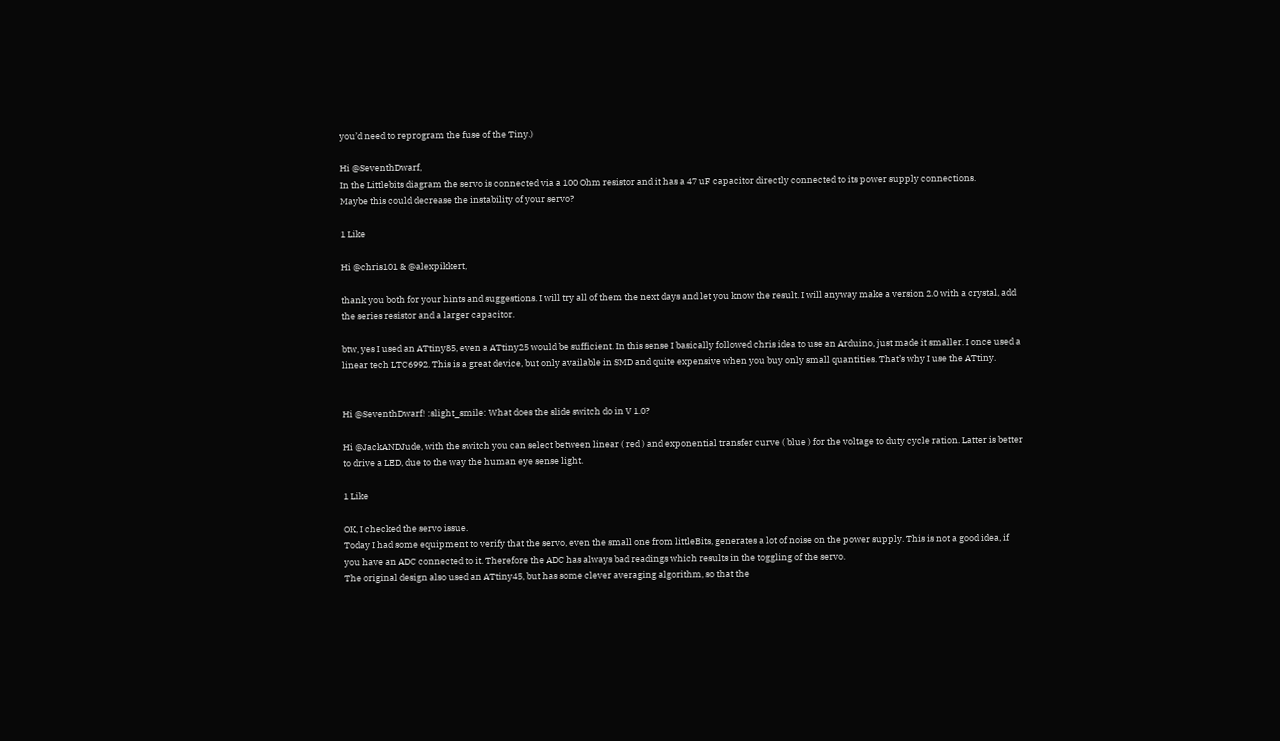you’d need to reprogram the fuse of the Tiny.)

Hi @SeventhDwarf,
In the Littlebits diagram the servo is connected via a 100 Ohm resistor and it has a 47 uF capacitor directly connected to its power supply connections.
Maybe this could decrease the instability of your servo?

1 Like

Hi @chris101 & @alexpikkert,

thank you both for your hints and suggestions. I will try all of them the next days and let you know the result. I will anyway make a version 2.0 with a crystal, add the series resistor and a larger capacitor.

btw, yes I used an ATtiny85, even a ATtiny25 would be sufficient. In this sense I basically followed chris idea to use an Arduino, just made it smaller. I once used a linear tech LTC6992. This is a great device, but only available in SMD and quite expensive when you buy only small quantities. That’s why I use the ATtiny.


Hi @SeventhDwarf! :slight_smile: What does the slide switch do in V 1.0?

Hi @JackANDJude, with the switch you can select between linear ( red ) and exponential transfer curve ( blue ) for the voltage to duty cycle ration. Latter is better to drive a LED, due to the way the human eye sense light.

1 Like

OK, I checked the servo issue.
Today I had some equipment to verify that the servo, even the small one from littleBits, generates a lot of noise on the power supply. This is not a good idea, if you have an ADC connected to it. Therefore the ADC has always bad readings which results in the toggling of the servo.
The original design also used an ATtiny45, but has some clever averaging algorithm, so that the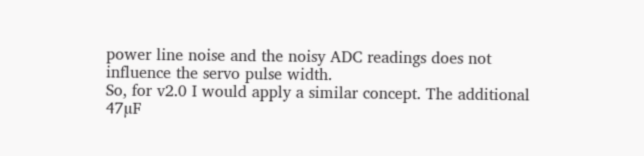power line noise and the noisy ADC readings does not influence the servo pulse width.
So, for v2.0 I would apply a similar concept. The additional 47µF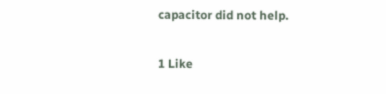capacitor did not help.

1 Like